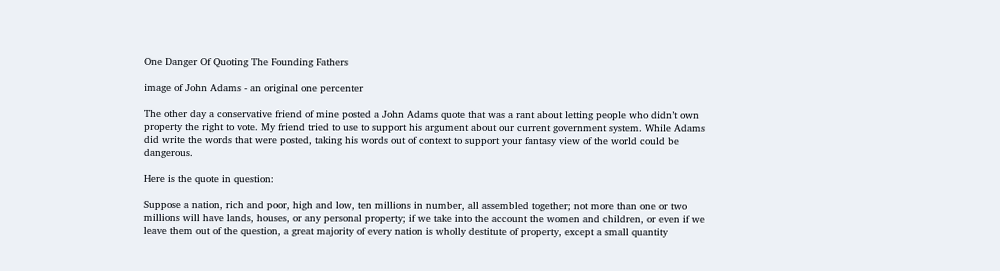One Danger Of Quoting The Founding Fathers

image of John Adams - an original one percenter

The other day a conservative friend of mine posted a John Adams quote that was a rant about letting people who didn’t own property the right to vote. My friend tried to use to support his argument about our current government system. While Adams did write the words that were posted, taking his words out of context to support your fantasy view of the world could be dangerous.

Here is the quote in question:

Suppose a nation, rich and poor, high and low, ten millions in number, all assembled together; not more than one or two millions will have lands, houses, or any personal property; if we take into the account the women and children, or even if we leave them out of the question, a great majority of every nation is wholly destitute of property, except a small quantity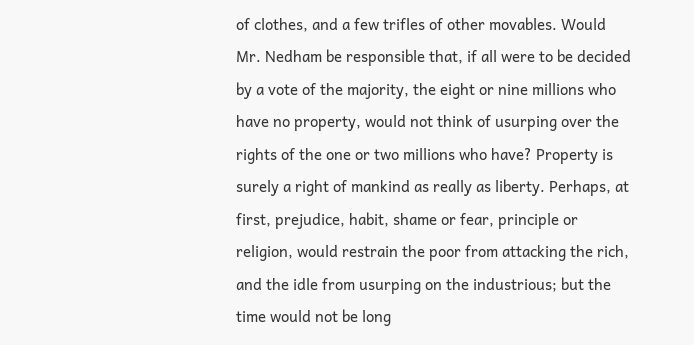of clothes, and a few trifles of other movables. Would Mr. Nedham be responsible that, if all were to be decided by a vote of the majority, the eight or nine millions who have no property, would not think of usurping over the rights of the one or two millions who have? Property is surely a right of mankind as really as liberty. Perhaps, at first, prejudice, habit, shame or fear, principle or religion, would restrain the poor from attacking the rich, and the idle from usurping on the industrious; but the time would not be long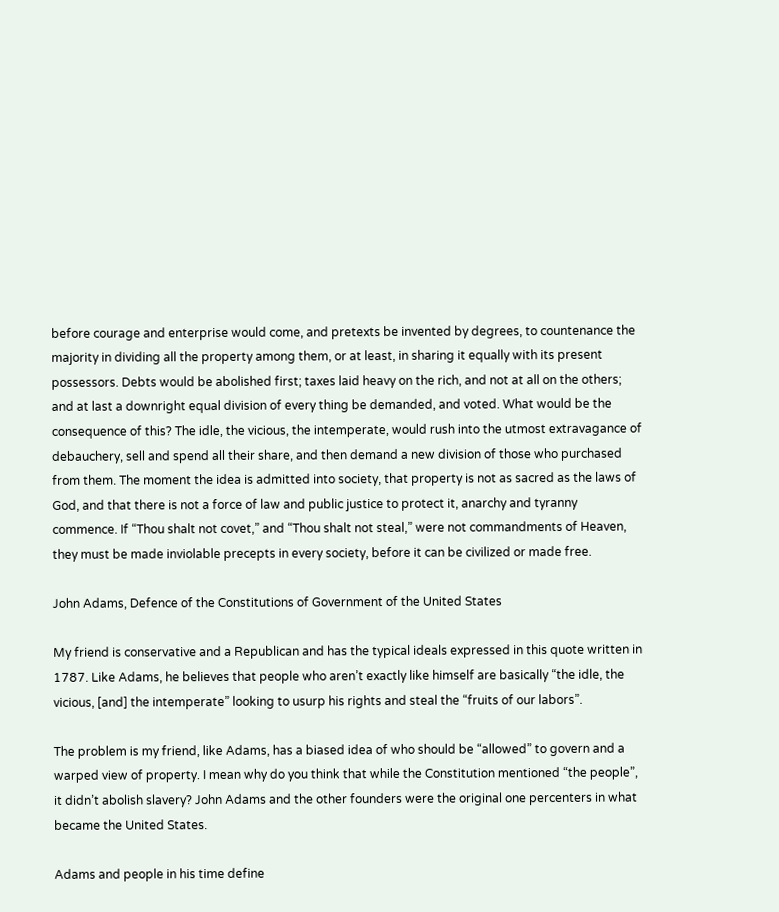before courage and enterprise would come, and pretexts be invented by degrees, to countenance the majority in dividing all the property among them, or at least, in sharing it equally with its present possessors. Debts would be abolished first; taxes laid heavy on the rich, and not at all on the others; and at last a downright equal division of every thing be demanded, and voted. What would be the consequence of this? The idle, the vicious, the intemperate, would rush into the utmost extravagance of debauchery, sell and spend all their share, and then demand a new division of those who purchased from them. The moment the idea is admitted into society, that property is not as sacred as the laws of God, and that there is not a force of law and public justice to protect it, anarchy and tyranny commence. If “Thou shalt not covet,” and “Thou shalt not steal,” were not commandments of Heaven, they must be made inviolable precepts in every society, before it can be civilized or made free.

John Adams, Defence of the Constitutions of Government of the United States

My friend is conservative and a Republican and has the typical ideals expressed in this quote written in 1787. Like Adams, he believes that people who aren’t exactly like himself are basically “the idle, the vicious, [and] the intemperate” looking to usurp his rights and steal the “fruits of our labors”.

The problem is my friend, like Adams, has a biased idea of who should be “allowed” to govern and a warped view of property. I mean why do you think that while the Constitution mentioned “the people”, it didn’t abolish slavery? John Adams and the other founders were the original one percenters in what became the United States.

Adams and people in his time define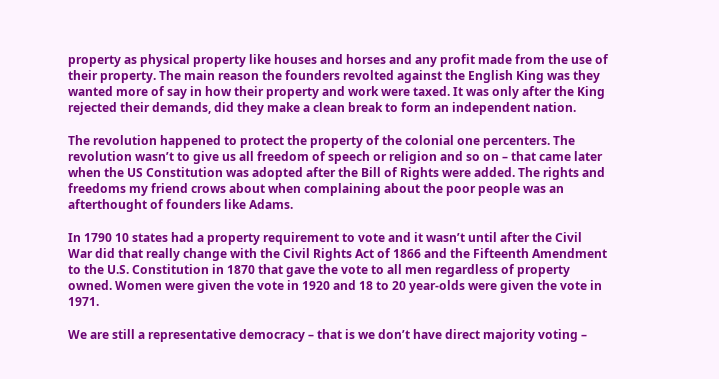property as physical property like houses and horses and any profit made from the use of their property. The main reason the founders revolted against the English King was they wanted more of say in how their property and work were taxed. It was only after the King rejected their demands, did they make a clean break to form an independent nation.

The revolution happened to protect the property of the colonial one percenters. The revolution wasn’t to give us all freedom of speech or religion and so on – that came later when the US Constitution was adopted after the Bill of Rights were added. The rights and freedoms my friend crows about when complaining about the poor people was an afterthought of founders like Adams.

In 1790 10 states had a property requirement to vote and it wasn’t until after the Civil War did that really change with the Civil Rights Act of 1866 and the Fifteenth Amendment to the U.S. Constitution in 1870 that gave the vote to all men regardless of property owned. Women were given the vote in 1920 and 18 to 20 year-olds were given the vote in 1971.

We are still a representative democracy – that is we don’t have direct majority voting –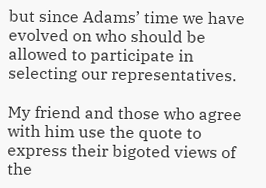but since Adams’ time we have evolved on who should be allowed to participate in selecting our representatives.

My friend and those who agree with him use the quote to express their bigoted views of the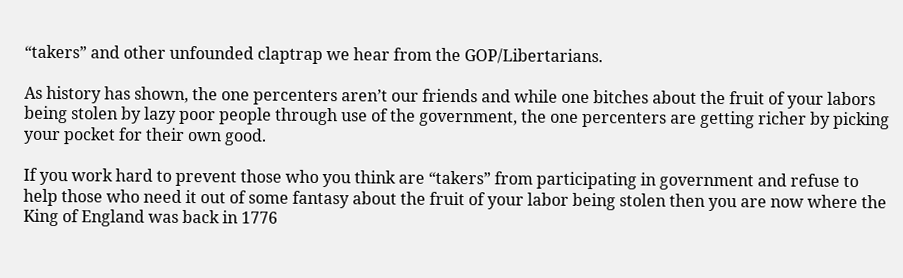“takers” and other unfounded claptrap we hear from the GOP/Libertarians.

As history has shown, the one percenters aren’t our friends and while one bitches about the fruit of your labors being stolen by lazy poor people through use of the government, the one percenters are getting richer by picking your pocket for their own good.

If you work hard to prevent those who you think are “takers” from participating in government and refuse to help those who need it out of some fantasy about the fruit of your labor being stolen then you are now where the King of England was back in 1776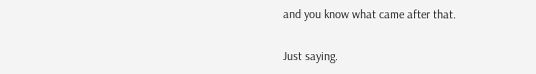and you know what came after that.

Just saying.